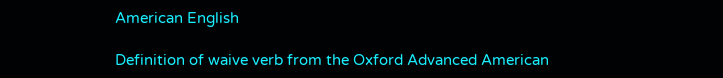American English

Definition of waive verb from the Oxford Advanced American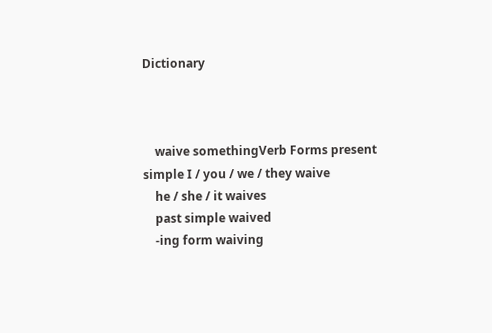Dictionary



    waive somethingVerb Forms present simple I / you / we / they waive
    he / she / it waives
    past simple waived
    -ing form waiving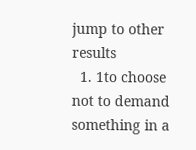jump to other results
  1. 1to choose not to demand something in a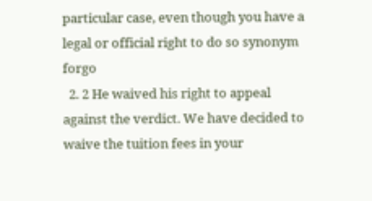particular case, even though you have a legal or official right to do so synonym forgo
  2. 2 He waived his right to appeal against the verdict. We have decided to waive the tuition fees in your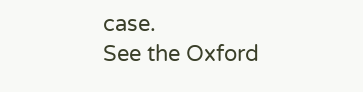case.
See the Oxford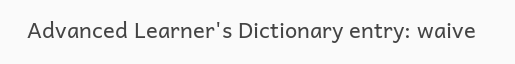Advanced Learner's Dictionary entry: waive